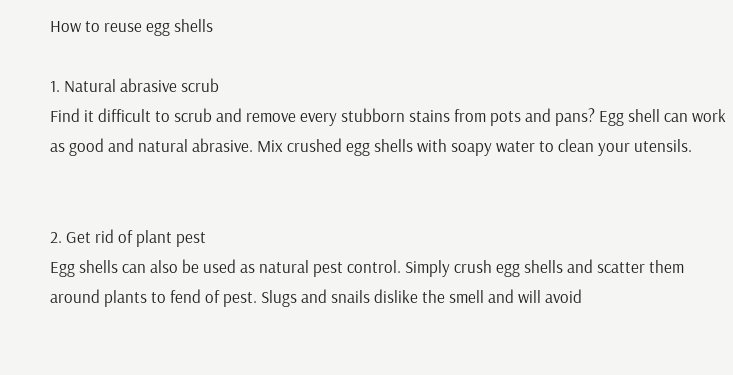How to reuse egg shells

1. Natural abrasive scrub
Find it difficult to scrub and remove every stubborn stains from pots and pans? Egg shell can work as good and natural abrasive. Mix crushed egg shells with soapy water to clean your utensils.


2. Get rid of plant pest
Egg shells can also be used as natural pest control. Simply crush egg shells and scatter them around plants to fend of pest. Slugs and snails dislike the smell and will avoid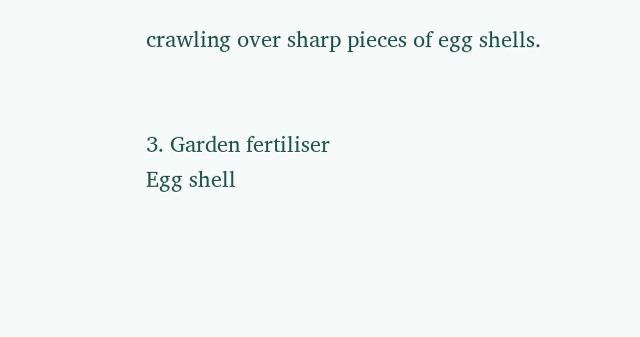crawling over sharp pieces of egg shells.


3. Garden fertiliser
Egg shell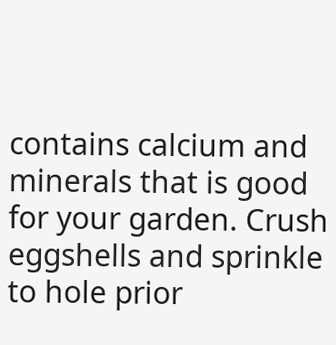contains calcium and minerals that is good for your garden. Crush eggshells and sprinkle to hole prior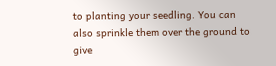to planting your seedling. You can also sprinkle them over the ground to give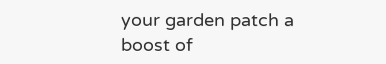your garden patch a boost of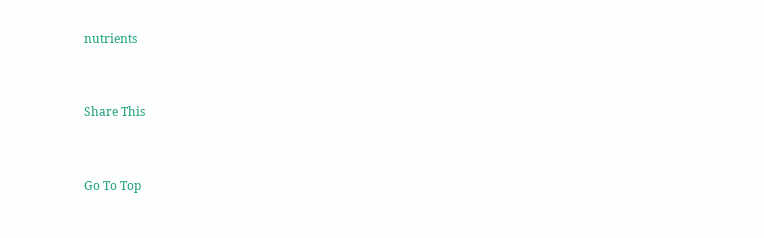nutrients


Share This


Go To Top